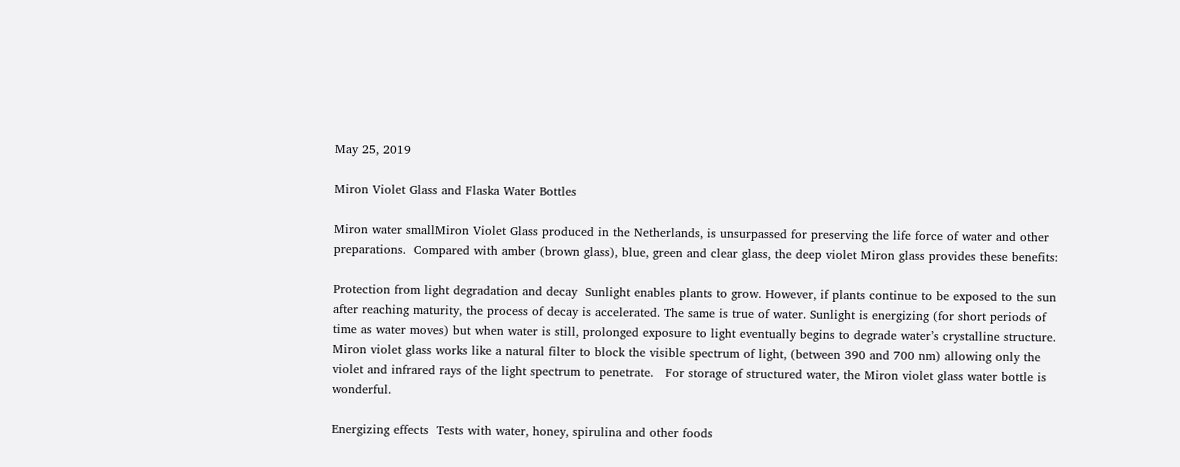May 25, 2019

Miron Violet Glass and Flaska Water Bottles

Miron water smallMiron Violet Glass produced in the Netherlands, is unsurpassed for preserving the life force of water and other preparations.  Compared with amber (brown glass), blue, green and clear glass, the deep violet Miron glass provides these benefits:

Protection from light degradation and decay  Sunlight enables plants to grow. However, if plants continue to be exposed to the sun after reaching maturity, the process of decay is accelerated. The same is true of water. Sunlight is energizing (for short periods of time as water moves) but when water is still, prolonged exposure to light eventually begins to degrade water’s crystalline structure.  Miron violet glass works like a natural filter to block the visible spectrum of light, (between 390 and 700 nm) allowing only the violet and infrared rays of the light spectrum to penetrate.   For storage of structured water, the Miron violet glass water bottle is wonderful.

Energizing effects  Tests with water, honey, spirulina and other foods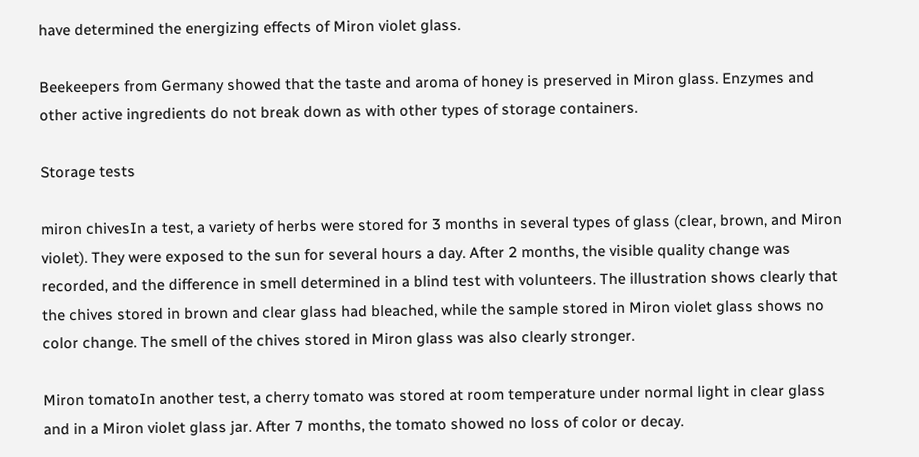have determined the energizing effects of Miron violet glass.

Beekeepers from Germany showed that the taste and aroma of honey is preserved in Miron glass. Enzymes and other active ingredients do not break down as with other types of storage containers.

Storage tests

miron chivesIn a test, a variety of herbs were stored for 3 months in several types of glass (clear, brown, and Miron violet). They were exposed to the sun for several hours a day. After 2 months, the visible quality change was recorded, and the difference in smell determined in a blind test with volunteers. The illustration shows clearly that the chives stored in brown and clear glass had bleached, while the sample stored in Miron violet glass shows no color change. The smell of the chives stored in Miron glass was also clearly stronger.

Miron tomatoIn another test, a cherry tomato was stored at room temperature under normal light in clear glass and in a Miron violet glass jar. After 7 months, the tomato showed no loss of color or decay.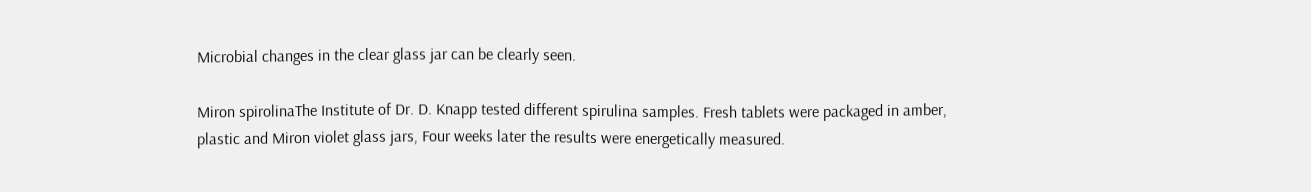Microbial changes in the clear glass jar can be clearly seen.

Miron spirolinaThe Institute of Dr. D. Knapp tested different spirulina samples. Fresh tablets were packaged in amber, plastic and Miron violet glass jars, Four weeks later the results were energetically measured.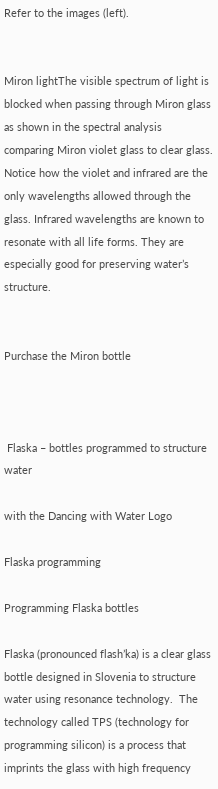Refer to the images (left).


Miron lightThe visible spectrum of light is blocked when passing through Miron glass as shown in the spectral analysis comparing Miron violet glass to clear glass. Notice how the violet and infrared are the only wavelengths allowed through the glass. Infrared wavelengths are known to resonate with all life forms. They are especially good for preserving water’s structure.


Purchase the Miron bottle



 Flaska – bottles programmed to structure water

with the Dancing with Water Logo

Flaska programming

Programming Flaska bottles

Flaska (pronounced flash’ka) is a clear glass bottle designed in Slovenia to structure water using resonance technology.  The technology called TPS (technology for programming silicon) is a process that imprints the glass with high frequency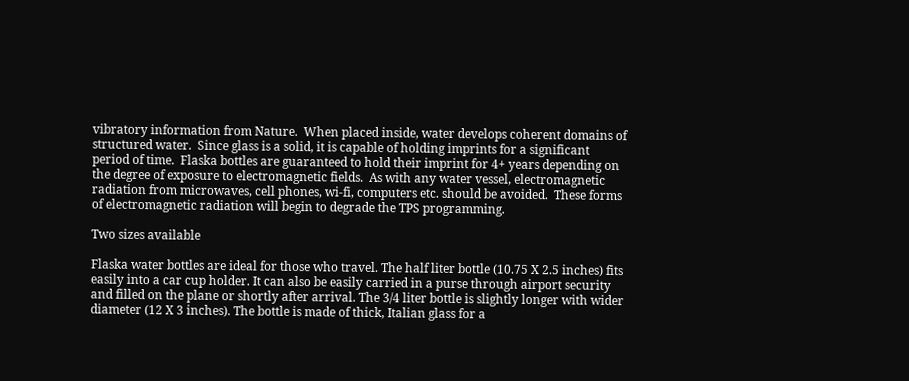vibratory information from Nature.  When placed inside, water develops coherent domains of structured water.  Since glass is a solid, it is capable of holding imprints for a significant period of time.  Flaska bottles are guaranteed to hold their imprint for 4+ years depending on the degree of exposure to electromagnetic fields.  As with any water vessel, electromagnetic radiation from microwaves, cell phones, wi-fi, computers etc. should be avoided.  These forms of electromagnetic radiation will begin to degrade the TPS programming.

Two sizes available

Flaska water bottles are ideal for those who travel. The half liter bottle (10.75 X 2.5 inches) fits easily into a car cup holder. It can also be easily carried in a purse through airport security and filled on the plane or shortly after arrival. The 3/4 liter bottle is slightly longer with wider diameter (12 X 3 inches). The bottle is made of thick, Italian glass for a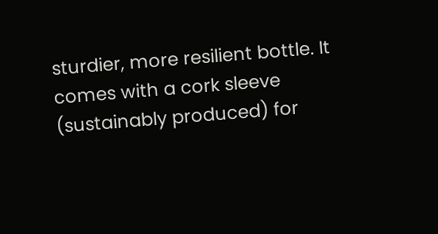sturdier, more resilient bottle. It comes with a cork sleeve (sustainably produced) for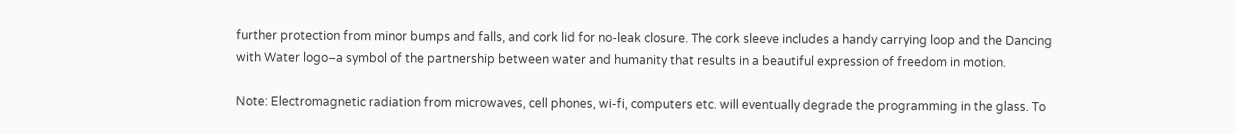further protection from minor bumps and falls, and cork lid for no-leak closure. The cork sleeve includes a handy carrying loop and the Dancing with Water logo–a symbol of the partnership between water and humanity that results in a beautiful expression of freedom in motion.

Note: Electromagnetic radiation from microwaves, cell phones, wi-fi, computers etc. will eventually degrade the programming in the glass. To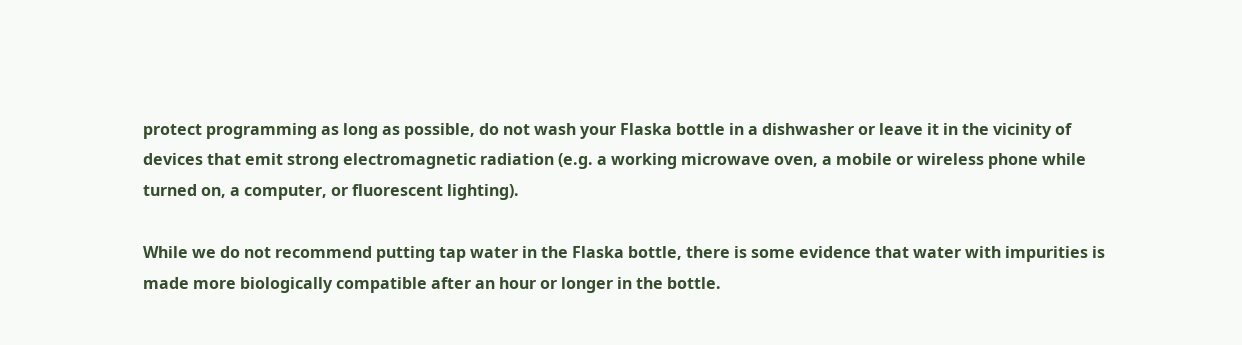protect programming as long as possible, do not wash your Flaska bottle in a dishwasher or leave it in the vicinity of devices that emit strong electromagnetic radiation (e.g. a working microwave oven, a mobile or wireless phone while turned on, a computer, or fluorescent lighting).

While we do not recommend putting tap water in the Flaska bottle, there is some evidence that water with impurities is made more biologically compatible after an hour or longer in the bottle.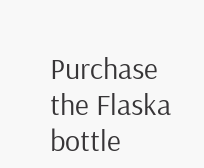Purchase the Flaska bottle